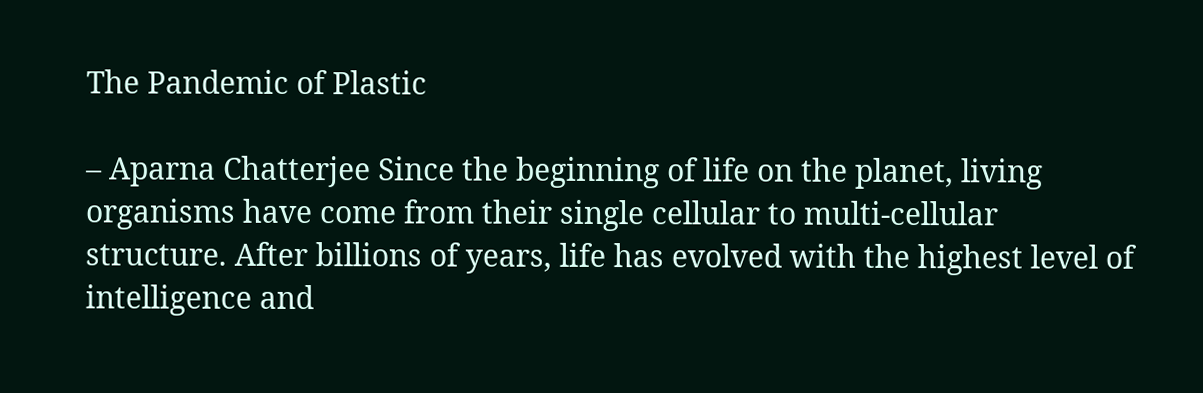The Pandemic of Plastic

– Aparna Chatterjee Since the beginning of life on the planet, living organisms have come from their single cellular to multi-cellular structure. After billions of years, life has evolved with the highest level of intelligence and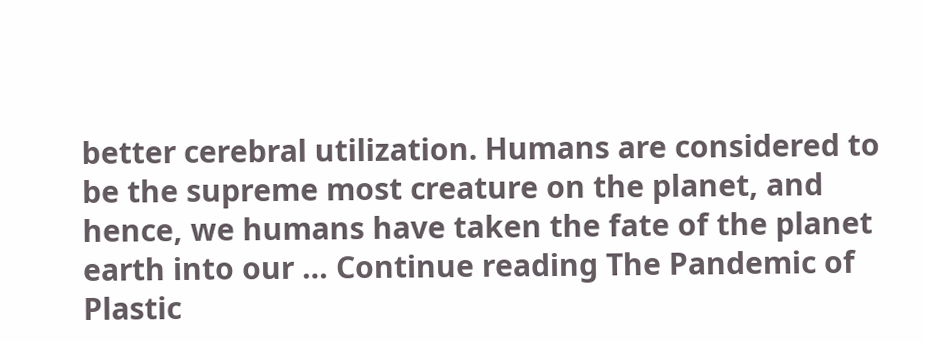better cerebral utilization. Humans are considered to be the supreme most creature on the planet, and hence, we humans have taken the fate of the planet earth into our … Continue reading The Pandemic of Plastic